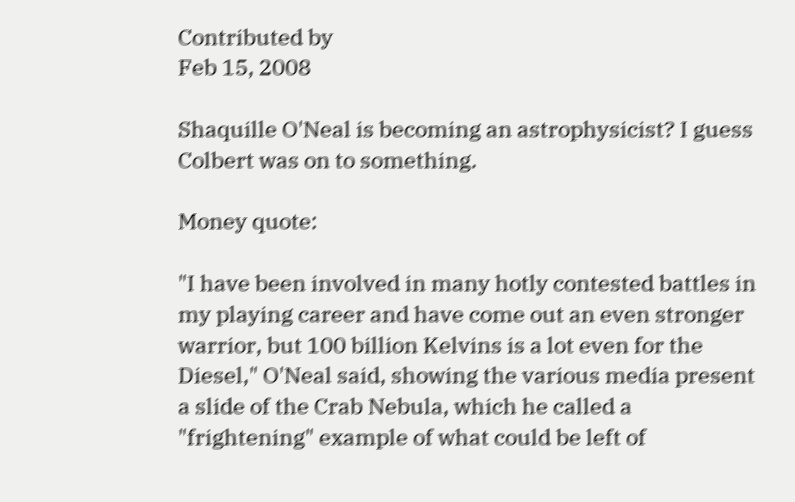Contributed by
Feb 15, 2008

Shaquille O'Neal is becoming an astrophysicist? I guess Colbert was on to something.

Money quote:

"I have been involved in many hotly contested battles in my playing career and have come out an even stronger warrior, but 100 billion Kelvins is a lot even for the Diesel," O'Neal said, showing the various media present a slide of the Crab Nebula, which he called a "frightening" example of what could be left of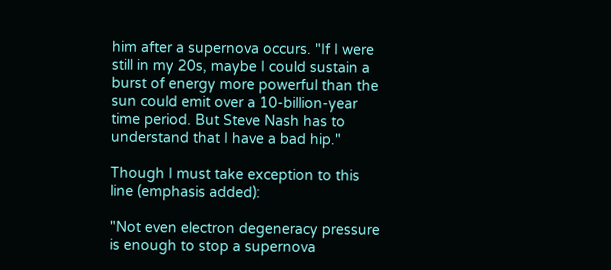him after a supernova occurs. "If I were still in my 20s, maybe I could sustain a burst of energy more powerful than the sun could emit over a 10-billion-year time period. But Steve Nash has to understand that I have a bad hip."

Though I must take exception to this line (emphasis added):

"Not even electron degeneracy pressure is enough to stop a supernova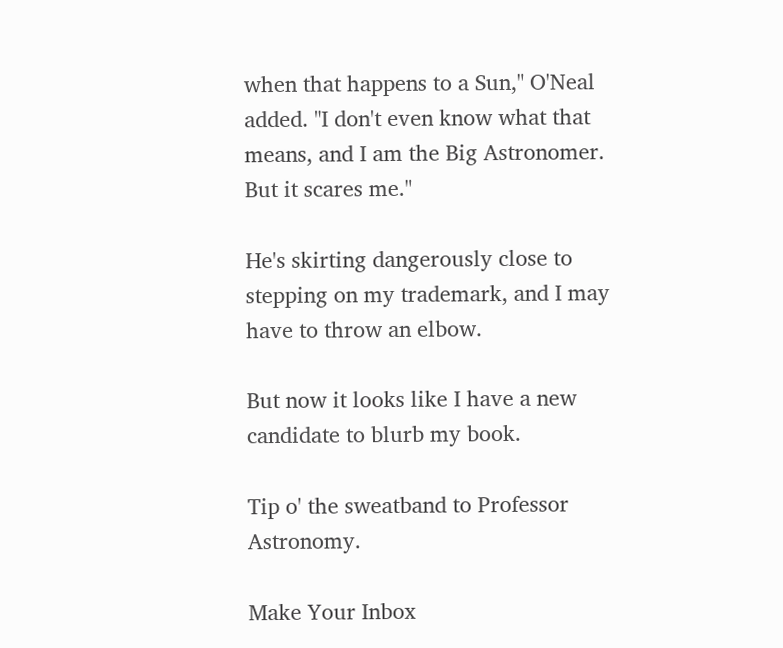when that happens to a Sun," O'Neal added. "I don't even know what that means, and I am the Big Astronomer. But it scares me."

He's skirting dangerously close to stepping on my trademark, and I may have to throw an elbow.

But now it looks like I have a new candidate to blurb my book.

Tip o' the sweatband to Professor Astronomy.

Make Your Inbox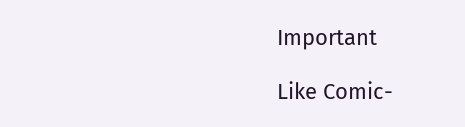Important

Like Comic-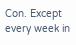Con. Except every week in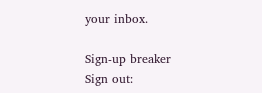your inbox.

Sign-up breaker
Sign out: